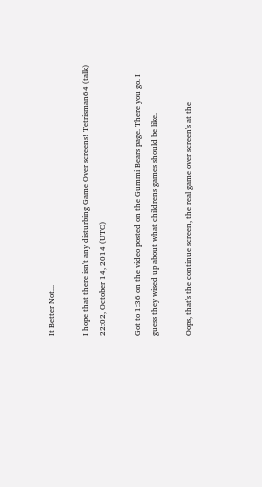It Better Not...

I hope that there isn't any disturbing Game Over screens! Tetrisman64 (talk) 22:02, October 14, 2014 (UTC)

Got to 1:36 on the video posted on the Gummi Bears page. There you go. I guess they wised up about what childrens games should be like.

Oops, that's the continue screen, the real game over screen's at the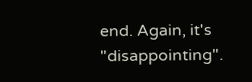end. Again, it's "disappointing".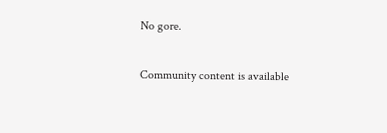No gore.

Community content is available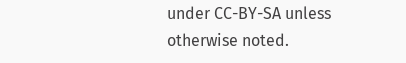under CC-BY-SA unless otherwise noted.